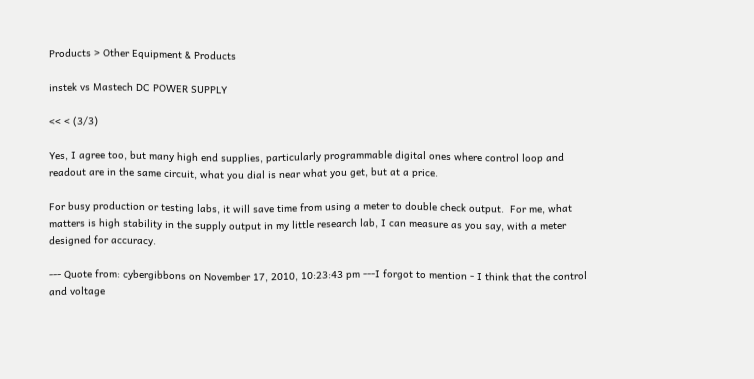Products > Other Equipment & Products

instek vs Mastech DC POWER SUPPLY

<< < (3/3)

Yes, I agree too, but many high end supplies, particularly programmable digital ones where control loop and readout are in the same circuit, what you dial is near what you get, but at a price.

For busy production or testing labs, it will save time from using a meter to double check output.  For me, what matters is high stability in the supply output in my little research lab, I can measure as you say, with a meter designed for accuracy.

--- Quote from: cybergibbons on November 17, 2010, 10:23:43 pm ---I forgot to mention - I think that the control and voltage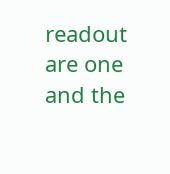readout are one and the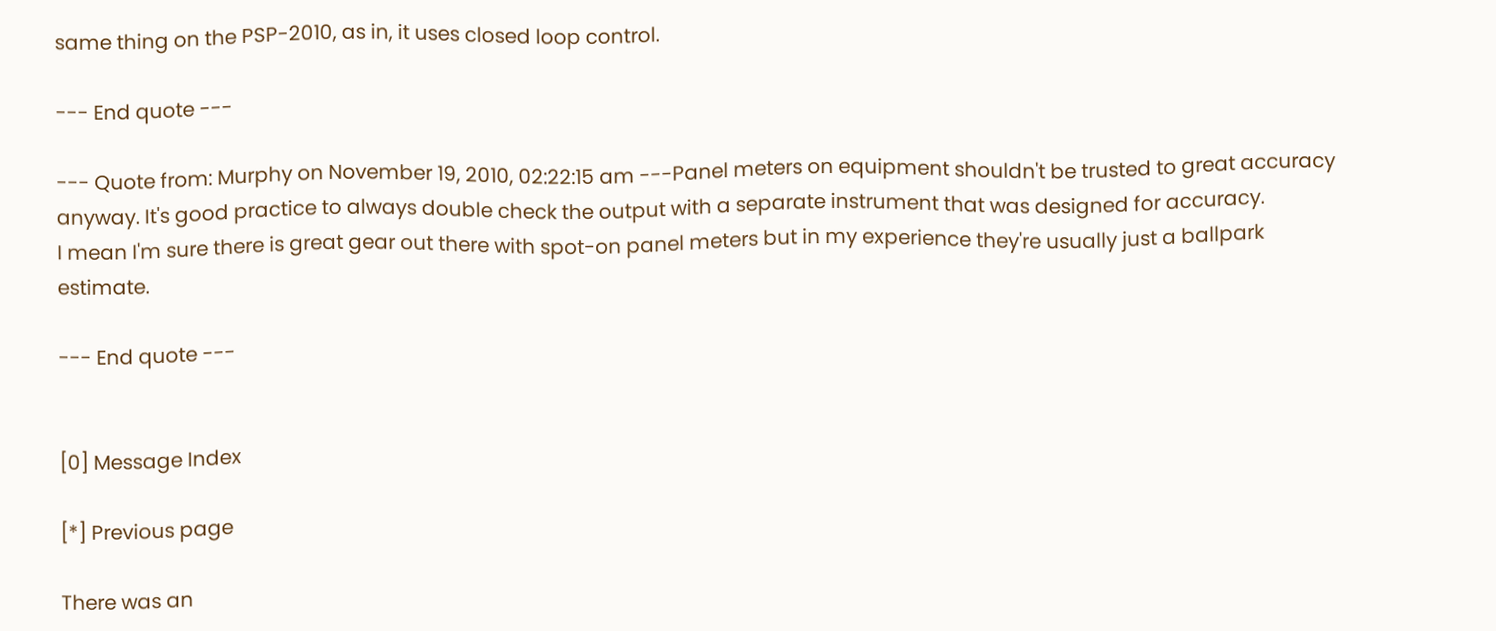same thing on the PSP-2010, as in, it uses closed loop control.

--- End quote ---

--- Quote from: Murphy on November 19, 2010, 02:22:15 am ---Panel meters on equipment shouldn't be trusted to great accuracy anyway. It's good practice to always double check the output with a separate instrument that was designed for accuracy.
I mean I'm sure there is great gear out there with spot-on panel meters but in my experience they're usually just a ballpark estimate.

--- End quote ---


[0] Message Index

[*] Previous page

There was an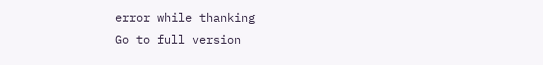error while thanking
Go to full version